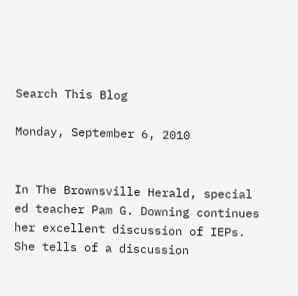Search This Blog

Monday, September 6, 2010


In The Brownsville Herald, special ed teacher Pam G. Downing continues her excellent discussion of IEPs. She tells of a discussion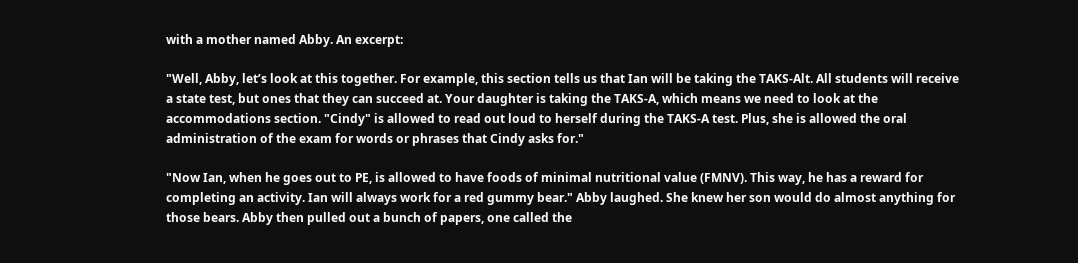with a mother named Abby. An excerpt:

"Well, Abby, let’s look at this together. For example, this section tells us that Ian will be taking the TAKS-Alt. All students will receive a state test, but ones that they can succeed at. Your daughter is taking the TAKS-A, which means we need to look at the accommodations section. "Cindy" is allowed to read out loud to herself during the TAKS-A test. Plus, she is allowed the oral administration of the exam for words or phrases that Cindy asks for."

"Now Ian, when he goes out to PE, is allowed to have foods of minimal nutritional value (FMNV). This way, he has a reward for completing an activity. Ian will always work for a red gummy bear." Abby laughed. She knew her son would do almost anything for those bears. Abby then pulled out a bunch of papers, one called the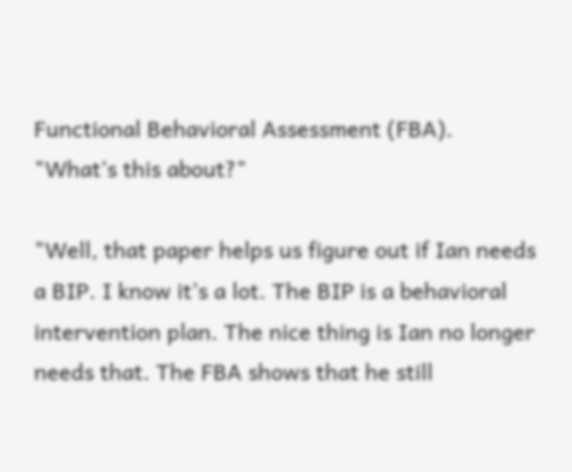Functional Behavioral Assessment (FBA). "What’s this about?"

"Well, that paper helps us figure out if Ian needs a BIP. I know it’s a lot. The BIP is a behavioral intervention plan. The nice thing is Ian no longer needs that. The FBA shows that he still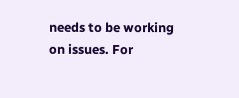needs to be working on issues. For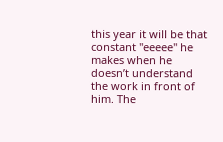this year it will be that constant "eeeee" he makes when he doesn’t understand the work in front of him. The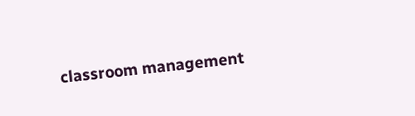classroom management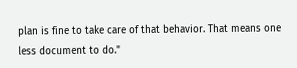plan is fine to take care of that behavior. That means one less document to do."